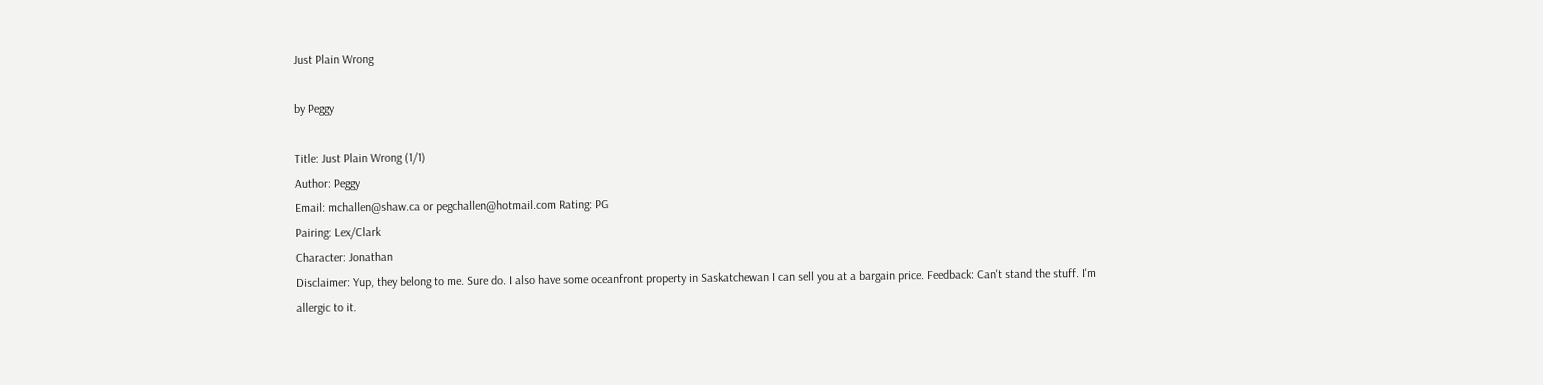Just Plain Wrong

by Peggy

Title: Just Plain Wrong (1/1)
Author: Peggy
Email: mchallen@shaw.ca or pegchallen@hotmail.com Rating: PG
Pairing: Lex/Clark
Character: Jonathan
Disclaimer: Yup, they belong to me. Sure do. I also have some oceanfront property in Saskatchewan I can sell you at a bargain price. Feedback: Can't stand the stuff. I'm allergic to it.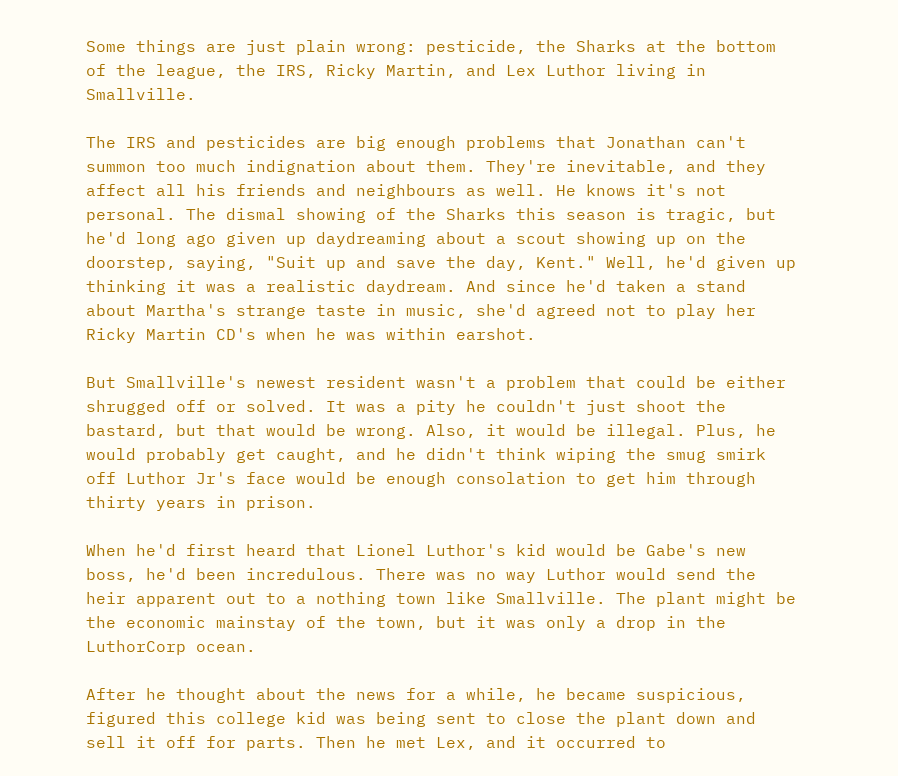Some things are just plain wrong: pesticide, the Sharks at the bottom of the league, the IRS, Ricky Martin, and Lex Luthor living in Smallville.

The IRS and pesticides are big enough problems that Jonathan can't summon too much indignation about them. They're inevitable, and they affect all his friends and neighbours as well. He knows it's not personal. The dismal showing of the Sharks this season is tragic, but he'd long ago given up daydreaming about a scout showing up on the doorstep, saying, "Suit up and save the day, Kent." Well, he'd given up thinking it was a realistic daydream. And since he'd taken a stand about Martha's strange taste in music, she'd agreed not to play her Ricky Martin CD's when he was within earshot.

But Smallville's newest resident wasn't a problem that could be either shrugged off or solved. It was a pity he couldn't just shoot the bastard, but that would be wrong. Also, it would be illegal. Plus, he would probably get caught, and he didn't think wiping the smug smirk off Luthor Jr's face would be enough consolation to get him through thirty years in prison.

When he'd first heard that Lionel Luthor's kid would be Gabe's new boss, he'd been incredulous. There was no way Luthor would send the heir apparent out to a nothing town like Smallville. The plant might be the economic mainstay of the town, but it was only a drop in the LuthorCorp ocean.

After he thought about the news for a while, he became suspicious, figured this college kid was being sent to close the plant down and sell it off for parts. Then he met Lex, and it occurred to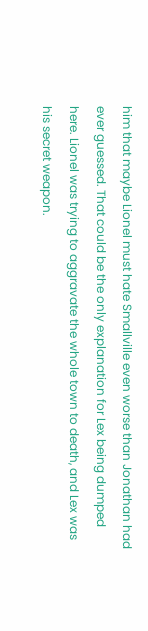him that maybe Lionel must hate Smallville even worse than Jonathan had ever guessed. That could be the only explanation for Lex being dumped here. Lionel was trying to aggravate the whole town to death, and Lex was his secret weapon.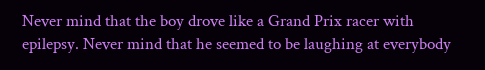Never mind that the boy drove like a Grand Prix racer with epilepsy. Never mind that he seemed to be laughing at everybody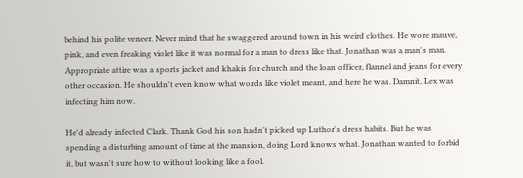behind his polite veneer. Never mind that he swaggered around town in his weird clothes. He wore mauve, pink, and even freaking violet like it was normal for a man to dress like that. Jonathan was a man's man. Appropriate attire was a sports jacket and khakis for church and the loan officer, flannel and jeans for every other occasion. He shouldn't even know what words like violet meant, and here he was. Damnit, Lex was infecting him now.

He'd already infected Clark. Thank God his son hadn't picked up Luthor's dress habits. But he was spending a disturbing amount of time at the mansion, doing Lord knows what. Jonathan wanted to forbid it, but wasn't sure how to without looking like a fool.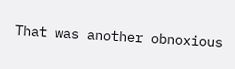That was another obnoxious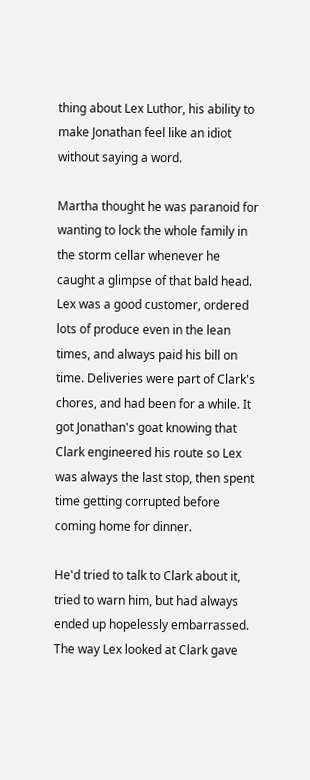thing about Lex Luthor, his ability to make Jonathan feel like an idiot without saying a word.

Martha thought he was paranoid for wanting to lock the whole family in the storm cellar whenever he caught a glimpse of that bald head. Lex was a good customer, ordered lots of produce even in the lean times, and always paid his bill on time. Deliveries were part of Clark's chores, and had been for a while. It got Jonathan's goat knowing that Clark engineered his route so Lex was always the last stop, then spent time getting corrupted before coming home for dinner.

He'd tried to talk to Clark about it, tried to warn him, but had always ended up hopelessly embarrassed. The way Lex looked at Clark gave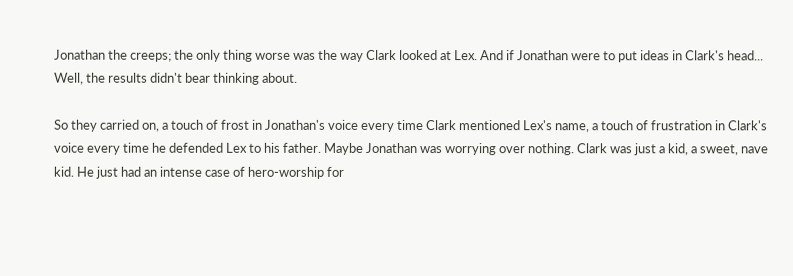Jonathan the creeps; the only thing worse was the way Clark looked at Lex. And if Jonathan were to put ideas in Clark's head... Well, the results didn't bear thinking about.

So they carried on, a touch of frost in Jonathan's voice every time Clark mentioned Lex's name, a touch of frustration in Clark's voice every time he defended Lex to his father. Maybe Jonathan was worrying over nothing. Clark was just a kid, a sweet, nave kid. He just had an intense case of hero-worship for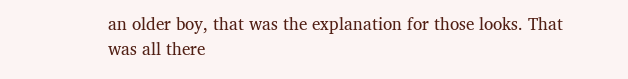an older boy, that was the explanation for those looks. That was all there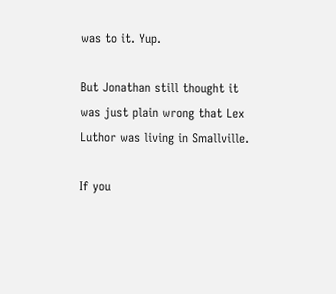was to it. Yup.

But Jonathan still thought it was just plain wrong that Lex Luthor was living in Smallville.

If you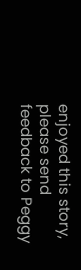enjoyed this story, please send feedback to Peggy